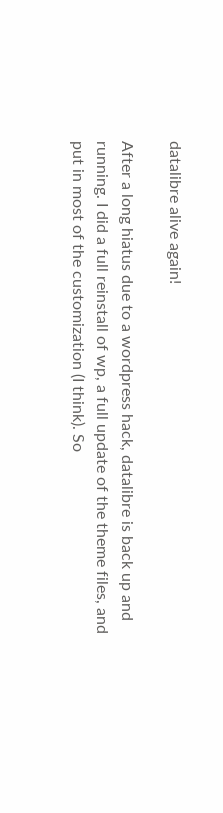datalibre alive again!

After a long hiatus due to a wordpress hack, datalibre is back up and running. I did a full reinstall of wp, a full update of the theme files, and put in most of the customization (I think). So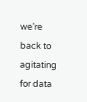we’re back to agitating for data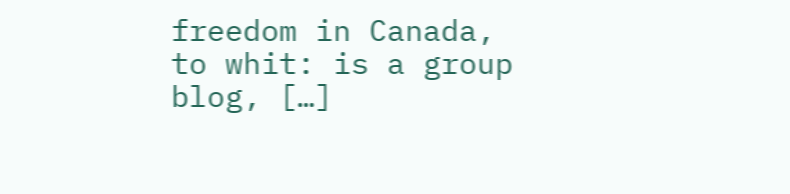freedom in Canada, to whit: is a group blog, […]